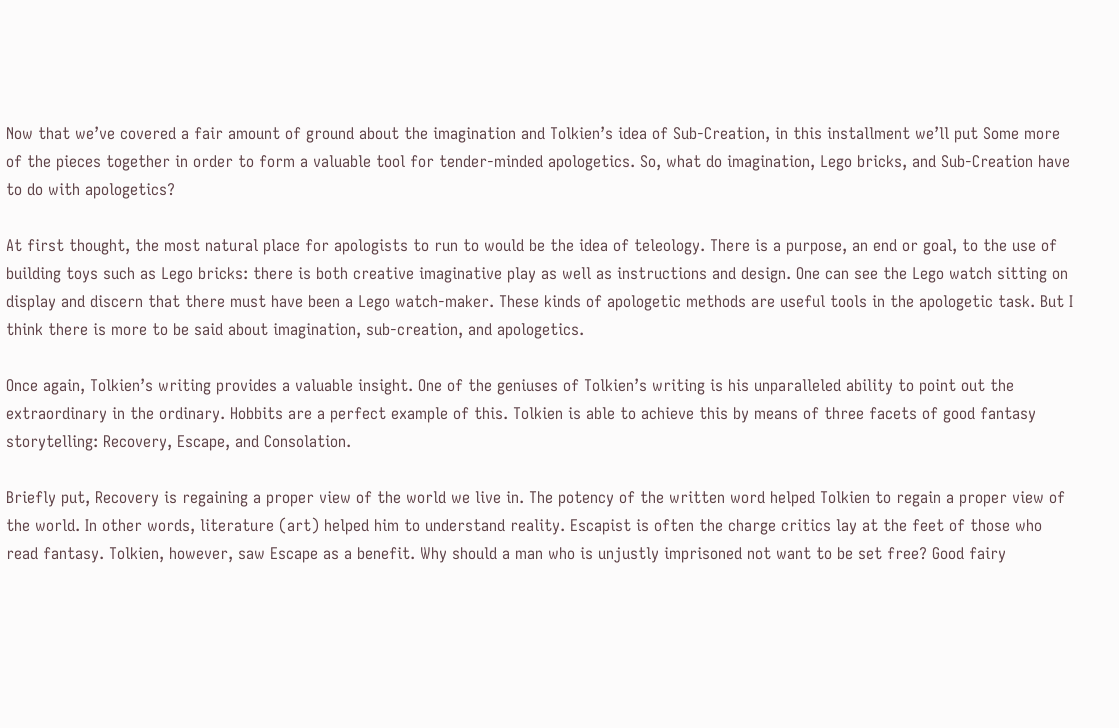Now that we’ve covered a fair amount of ground about the imagination and Tolkien’s idea of Sub-Creation, in this installment we’ll put Some more of the pieces together in order to form a valuable tool for tender-minded apologetics. So, what do imagination, Lego bricks, and Sub-Creation have to do with apologetics?

At first thought, the most natural place for apologists to run to would be the idea of teleology. There is a purpose, an end or goal, to the use of building toys such as Lego bricks: there is both creative imaginative play as well as instructions and design. One can see the Lego watch sitting on display and discern that there must have been a Lego watch-maker. These kinds of apologetic methods are useful tools in the apologetic task. But I think there is more to be said about imagination, sub-creation, and apologetics.

Once again, Tolkien’s writing provides a valuable insight. One of the geniuses of Tolkien’s writing is his unparalleled ability to point out the extraordinary in the ordinary. Hobbits are a perfect example of this. Tolkien is able to achieve this by means of three facets of good fantasy storytelling: Recovery, Escape, and Consolation.

Briefly put, Recovery is regaining a proper view of the world we live in. The potency of the written word helped Tolkien to regain a proper view of the world. In other words, literature (art) helped him to understand reality. Escapist is often the charge critics lay at the feet of those who read fantasy. Tolkien, however, saw Escape as a benefit. Why should a man who is unjustly imprisoned not want to be set free? Good fairy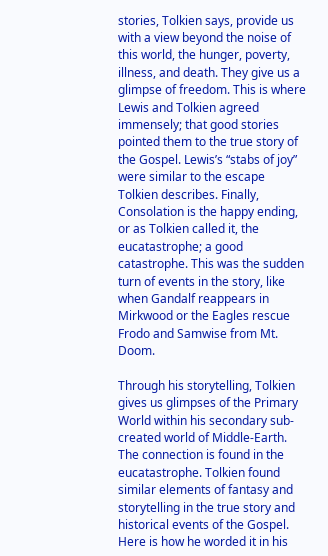stories, Tolkien says, provide us with a view beyond the noise of this world, the hunger, poverty, illness, and death. They give us a glimpse of freedom. This is where Lewis and Tolkien agreed immensely; that good stories pointed them to the true story of the Gospel. Lewis’s “stabs of joy” were similar to the escape Tolkien describes. Finally, Consolation is the happy ending, or as Tolkien called it, the eucatastrophe; a good catastrophe. This was the sudden turn of events in the story, like when Gandalf reappears in Mirkwood or the Eagles rescue Frodo and Samwise from Mt. Doom.

Through his storytelling, Tolkien gives us glimpses of the Primary World within his secondary sub-created world of Middle-Earth. The connection is found in the eucatastrophe. Tolkien found similar elements of fantasy and storytelling in the true story and historical events of the Gospel. Here is how he worded it in his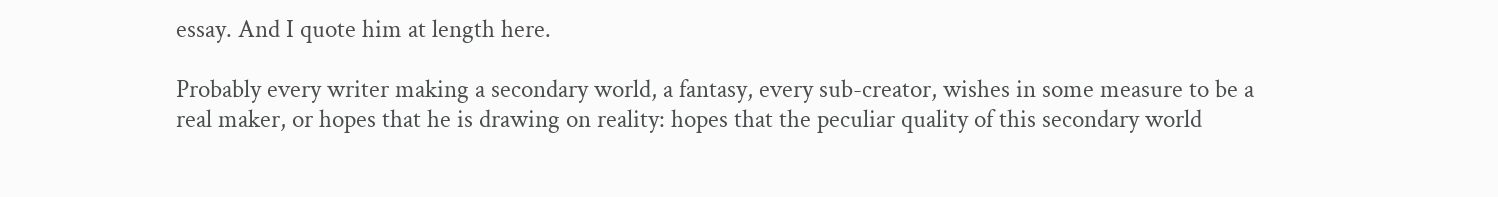essay. And I quote him at length here.

Probably every writer making a secondary world, a fantasy, every sub-creator, wishes in some measure to be a real maker, or hopes that he is drawing on reality: hopes that the peculiar quality of this secondary world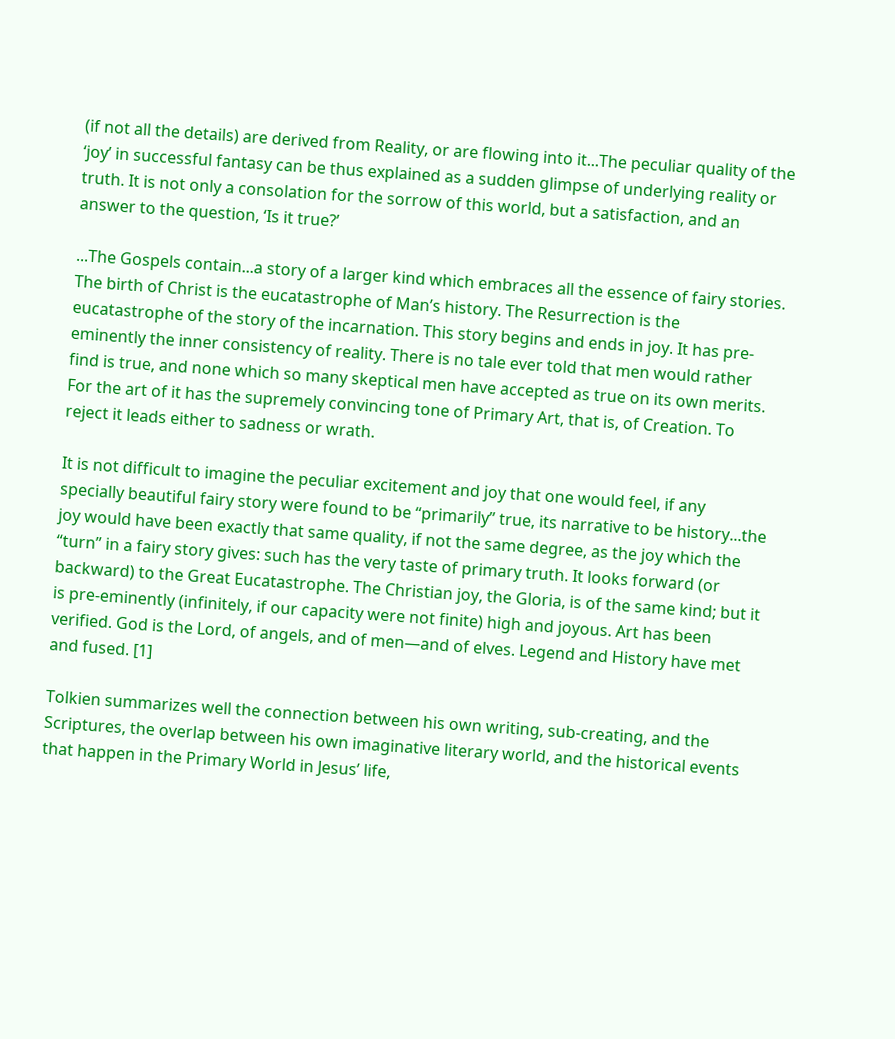(if not all the details) are derived from Reality, or are flowing into it...The peculiar quality of the ‘joy’ in successful fantasy can be thus explained as a sudden glimpse of underlying reality or truth. It is not only a consolation for the sorrow of this world, but a satisfaction, and an answer to the question, ‘Is it true?’

...The Gospels contain...a story of a larger kind which embraces all the essence of fairy stories. The birth of Christ is the eucatastrophe of Man’s history. The Resurrection is the eucatastrophe of the story of the incarnation. This story begins and ends in joy. It has pre-eminently the inner consistency of reality. There is no tale ever told that men would rather find is true, and none which so many skeptical men have accepted as true on its own merits. For the art of it has the supremely convincing tone of Primary Art, that is, of Creation. To reject it leads either to sadness or wrath.

It is not difficult to imagine the peculiar excitement and joy that one would feel, if any specially beautiful fairy story were found to be “primarily” true, its narrative to be history...the joy would have been exactly that same quality, if not the same degree, as the joy which the “turn” in a fairy story gives: such has the very taste of primary truth. It looks forward (or backward) to the Great Eucatastrophe. The Christian joy, the Gloria, is of the same kind; but it is pre-eminently (infinitely, if our capacity were not finite) high and joyous. Art has been verified. God is the Lord, of angels, and of men—and of elves. Legend and History have met and fused. [1]

Tolkien summarizes well the connection between his own writing, sub-creating, and the Scriptures, the overlap between his own imaginative literary world, and the historical events that happen in the Primary World in Jesus’ life,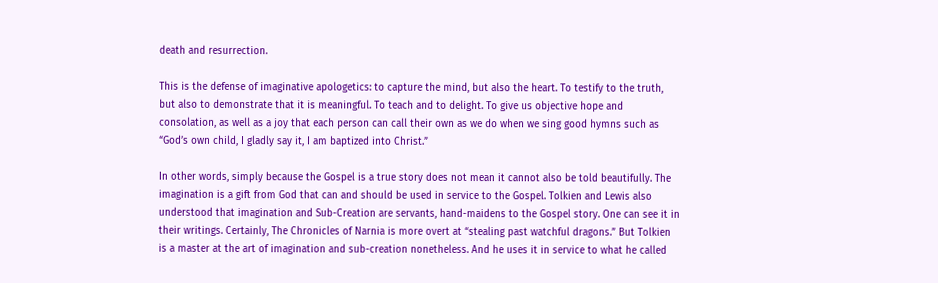death and resurrection.

This is the defense of imaginative apologetics: to capture the mind, but also the heart. To testify to the truth, but also to demonstrate that it is meaningful. To teach and to delight. To give us objective hope and consolation, as well as a joy that each person can call their own as we do when we sing good hymns such as “God’s own child, I gladly say it, I am baptized into Christ.”

In other words, simply because the Gospel is a true story does not mean it cannot also be told beautifully. The imagination is a gift from God that can and should be used in service to the Gospel. Tolkien and Lewis also understood that imagination and Sub-Creation are servants, hand-maidens to the Gospel story. One can see it in their writings. Certainly, The Chronicles of Narnia is more overt at “stealing past watchful dragons.” But Tolkien is a master at the art of imagination and sub-creation nonetheless. And he uses it in service to what he called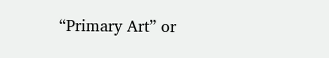“Primary Art” or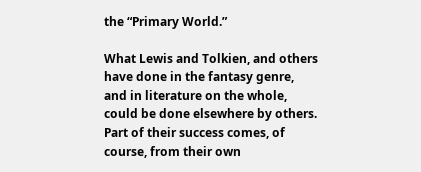the “Primary World.”

What Lewis and Tolkien, and others have done in the fantasy genre, and in literature on the whole, could be done elsewhere by others. Part of their success comes, of course, from their own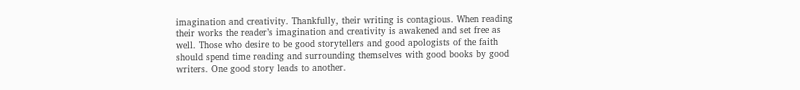imagination and creativity. Thankfully, their writing is contagious. When reading their works the reader’s imagination and creativity is awakened and set free as well. Those who desire to be good storytellers and good apologists of the faith should spend time reading and surrounding themselves with good books by good writers. One good story leads to another.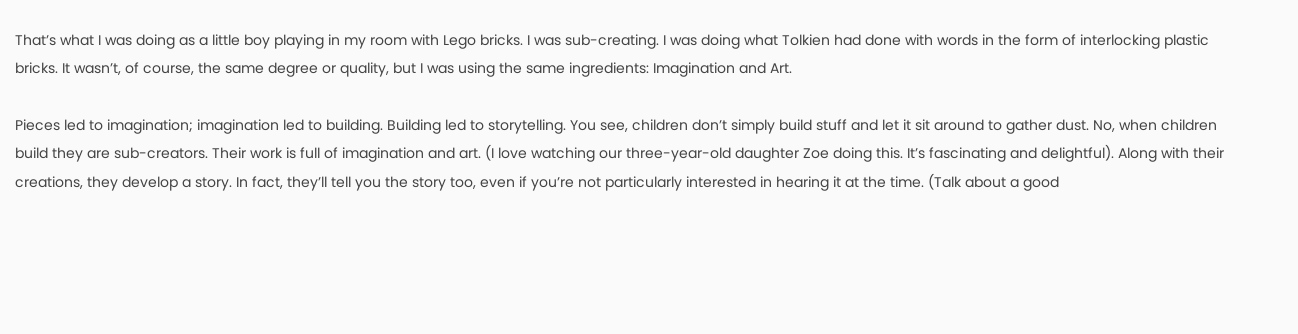That’s what I was doing as a little boy playing in my room with Lego bricks. I was sub-creating. I was doing what Tolkien had done with words in the form of interlocking plastic bricks. It wasn’t, of course, the same degree or quality, but I was using the same ingredients: Imagination and Art.

Pieces led to imagination; imagination led to building. Building led to storytelling. You see, children don’t simply build stuff and let it sit around to gather dust. No, when children build they are sub-creators. Their work is full of imagination and art. (I love watching our three-year-old daughter Zoe doing this. It’s fascinating and delightful). Along with their creations, they develop a story. In fact, they’ll tell you the story too, even if you’re not particularly interested in hearing it at the time. (Talk about a good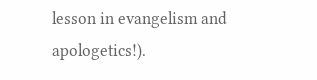lesson in evangelism and apologetics!).